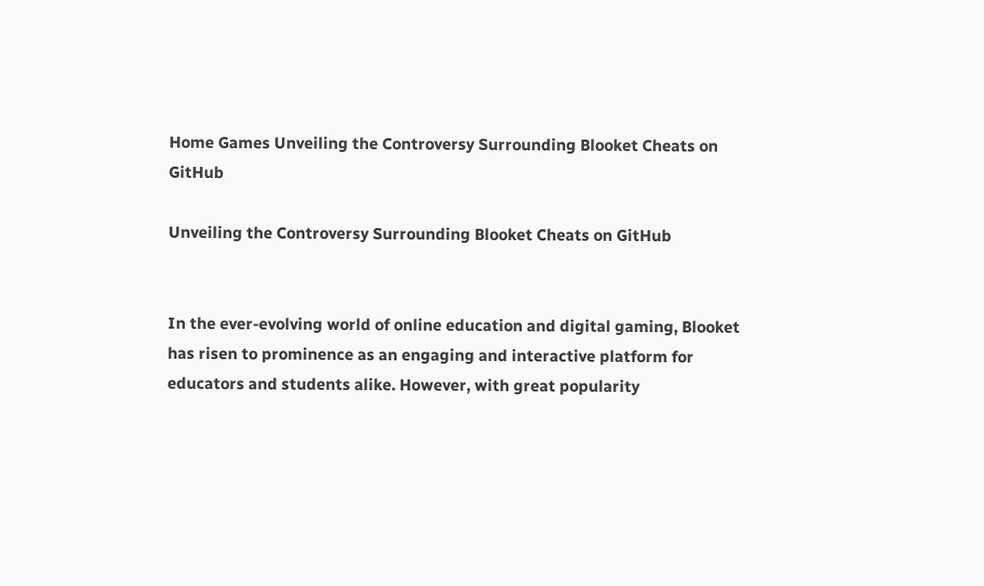Home Games Unveiling the Controversy Surrounding Blooket Cheats on GitHub

Unveiling the Controversy Surrounding Blooket Cheats on GitHub


In the ever-evolving world of online education and digital gaming, Blooket has risen to prominence as an engaging and interactive platform for educators and students alike. However, with great popularity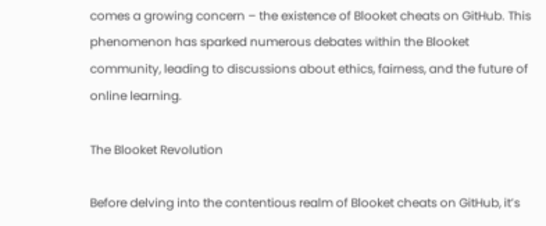comes a growing concern – the existence of Blooket cheats on GitHub. This phenomenon has sparked numerous debates within the Blooket community, leading to discussions about ethics, fairness, and the future of online learning.

The Blooket Revolution

Before delving into the contentious realm of Blooket cheats on GitHub, it’s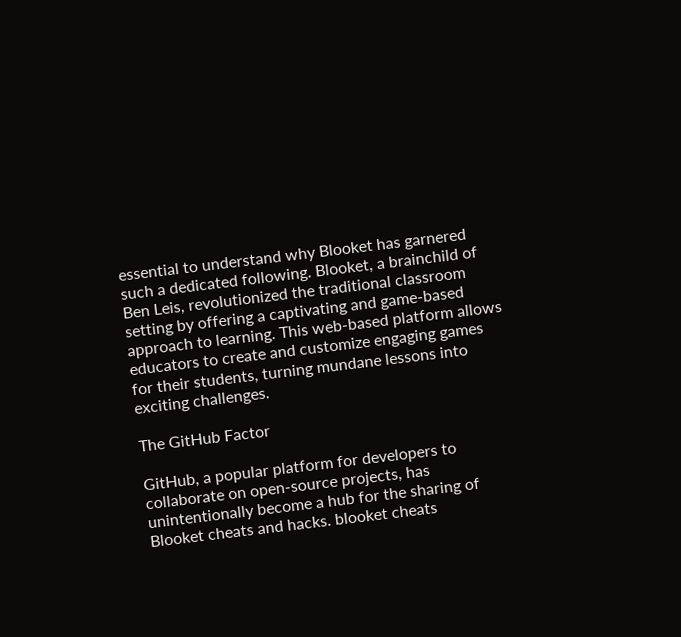essential to understand why Blooket has garnered such a dedicated following. Blooket, a brainchild of Ben Leis, revolutionized the traditional classroom setting by offering a captivating and game-based approach to learning. This web-based platform allows educators to create and customize engaging games for their students, turning mundane lessons into exciting challenges.

The GitHub Factor

GitHub, a popular platform for developers to collaborate on open-source projects, has unintentionally become a hub for the sharing of Blooket cheats and hacks. blooket cheats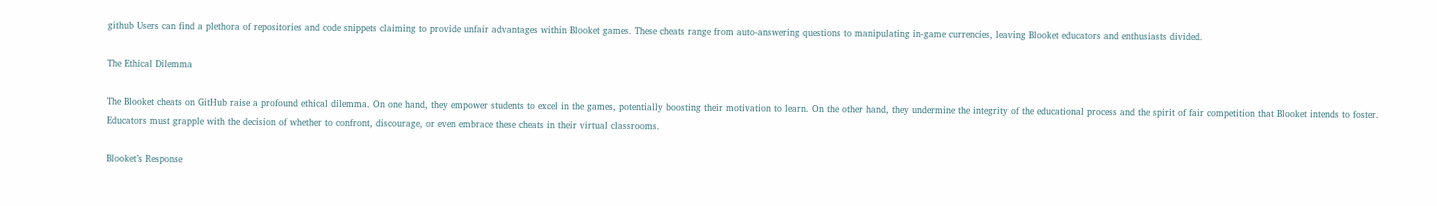github Users can find a plethora of repositories and code snippets claiming to provide unfair advantages within Blooket games. These cheats range from auto-answering questions to manipulating in-game currencies, leaving Blooket educators and enthusiasts divided.

The Ethical Dilemma

The Blooket cheats on GitHub raise a profound ethical dilemma. On one hand, they empower students to excel in the games, potentially boosting their motivation to learn. On the other hand, they undermine the integrity of the educational process and the spirit of fair competition that Blooket intends to foster. Educators must grapple with the decision of whether to confront, discourage, or even embrace these cheats in their virtual classrooms.

Blooket’s Response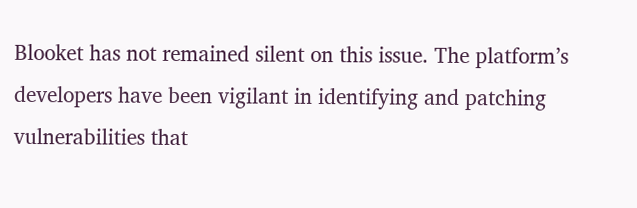Blooket has not remained silent on this issue. The platform’s developers have been vigilant in identifying and patching vulnerabilities that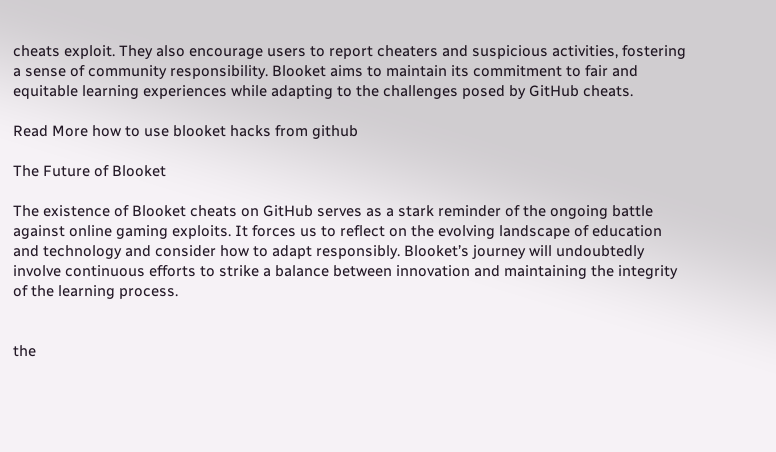cheats exploit. They also encourage users to report cheaters and suspicious activities, fostering a sense of community responsibility. Blooket aims to maintain its commitment to fair and equitable learning experiences while adapting to the challenges posed by GitHub cheats.

Read More how to use blooket hacks from github

The Future of Blooket

The existence of Blooket cheats on GitHub serves as a stark reminder of the ongoing battle against online gaming exploits. It forces us to reflect on the evolving landscape of education and technology and consider how to adapt responsibly. Blooket’s journey will undoubtedly involve continuous efforts to strike a balance between innovation and maintaining the integrity of the learning process.


the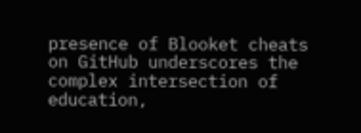presence of Blooket cheats on GitHub underscores the complex intersection of education,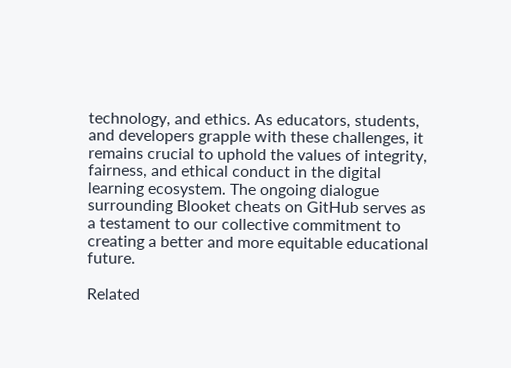technology, and ethics. As educators, students, and developers grapple with these challenges, it remains crucial to uphold the values of integrity, fairness, and ethical conduct in the digital learning ecosystem. The ongoing dialogue surrounding Blooket cheats on GitHub serves as a testament to our collective commitment to creating a better and more equitable educational future.

Related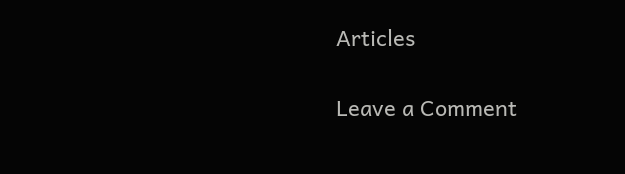Articles

Leave a Comment